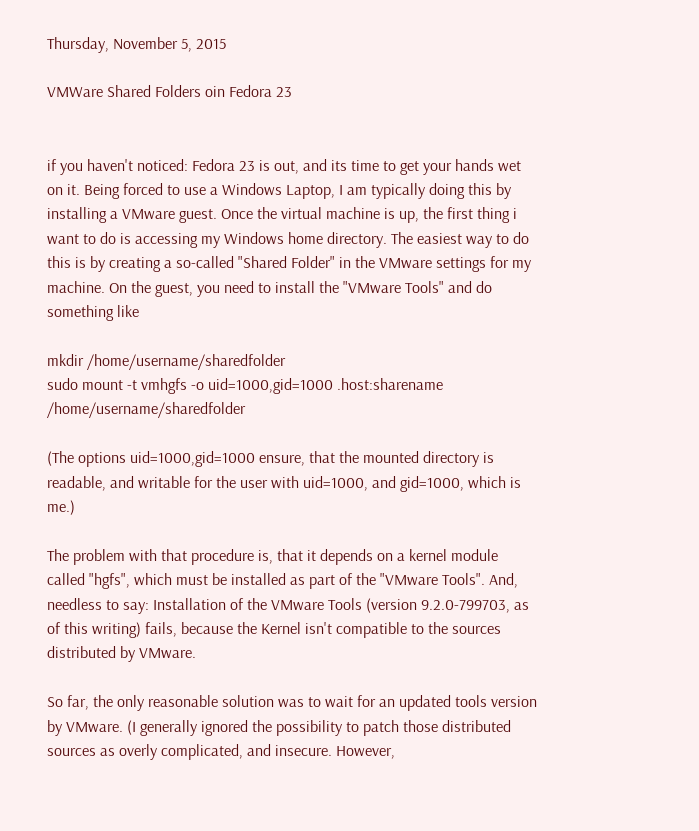Thursday, November 5, 2015

VMWare Shared Folders oin Fedora 23


if you haven't noticed: Fedora 23 is out, and its time to get your hands wet on it. Being forced to use a Windows Laptop, I am typically doing this by installing a VMware guest. Once the virtual machine is up, the first thing i want to do is accessing my Windows home directory. The easiest way to do this is by creating a so-called "Shared Folder" in the VMware settings for my machine. On the guest, you need to install the "VMware Tools" and do something like

mkdir /home/username/sharedfolder
sudo mount -t vmhgfs -o uid=1000,gid=1000 .host:sharename /home/username/sharedfolder

(The options uid=1000,gid=1000 ensure, that the mounted directory is readable, and writable for the user with uid=1000, and gid=1000, which is me.)

The problem with that procedure is, that it depends on a kernel module called "hgfs", which must be installed as part of the "VMware Tools". And, needless to say: Installation of the VMware Tools (version 9.2.0-799703, as of this writing) fails, because the Kernel isn't compatible to the sources distributed by VMware.

So far, the only reasonable solution was to wait for an updated tools version by VMware. (I generally ignored the possibility to patch those distributed sources as overly complicated, and insecure. However,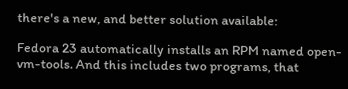there's a new, and better solution available:

Fedora 23 automatically installs an RPM named open-vm-tools. And this includes two programs, that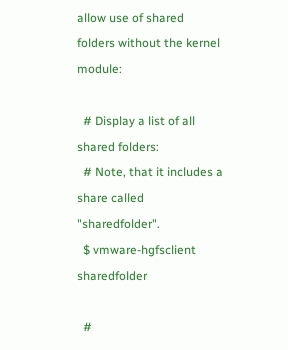allow use of shared folders without the kernel module:

  # Display a list of all shared folders:
  # Note, that it includes a share called "sharedfolder".
  $ vmware-hgfsclient sharedfolder

  #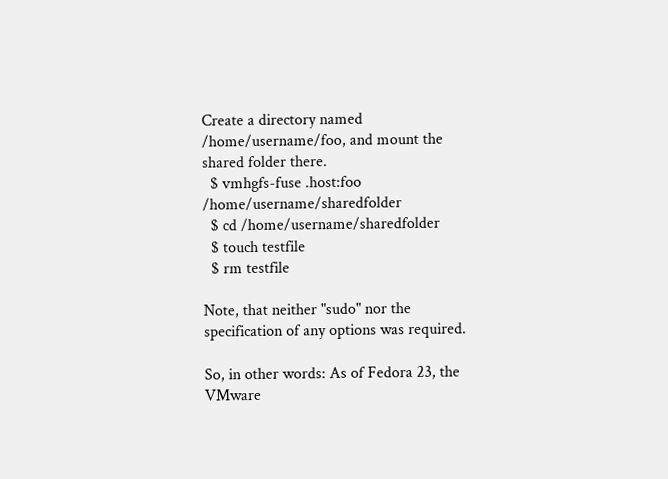Create a directory named /home/username/foo, and mount the shared folder there.
  $ vmhgfs-fuse .host:foo /home/username/sharedfolder
  $ cd /home/username/sharedfolder
  $ touch testfile
  $ rm testfile

Note, that neither "sudo" nor the specification of any options was required.

So, in other words: As of Fedora 23, the VMware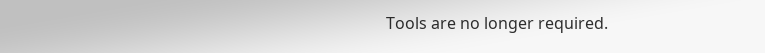Tools are no longer required.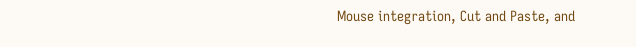Mouse integration, Cut and Paste, and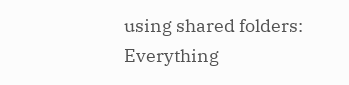using shared folders: Everything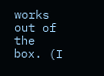works out of the box. (I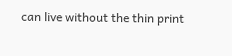can live without the thin print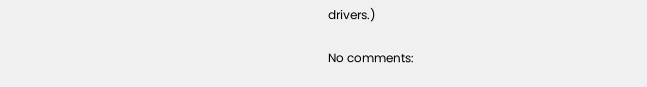drivers.)

No comments: